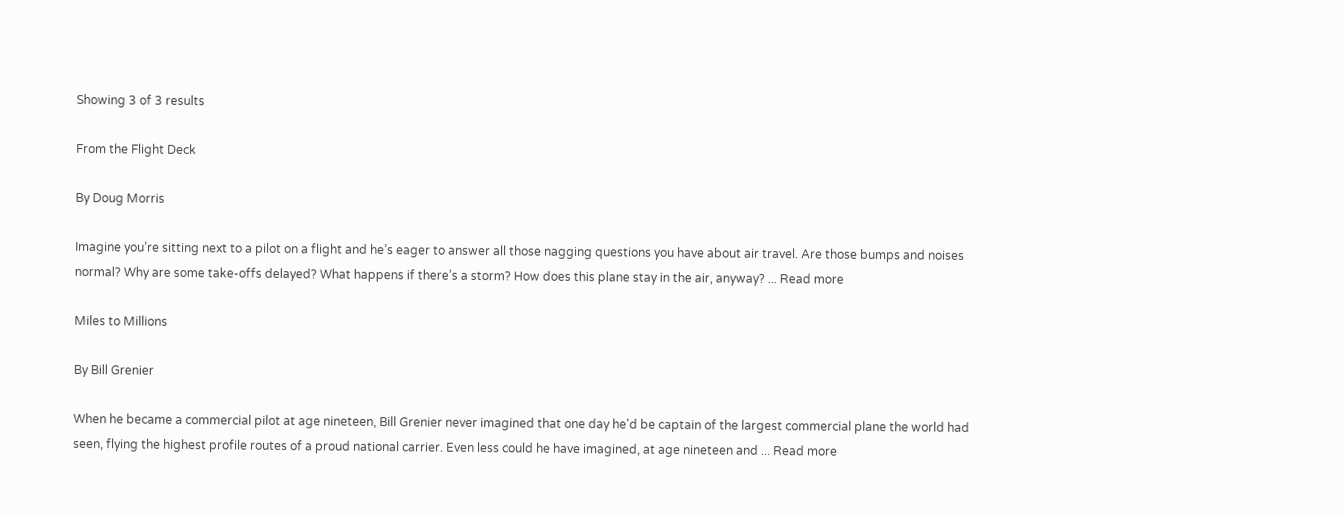Showing 3 of 3 results

From the Flight Deck

By Doug Morris

Imagine you’re sitting next to a pilot on a flight and he’s eager to answer all those nagging questions you have about air travel. Are those bumps and noises normal? Why are some take-offs delayed? What happens if there’s a storm? How does this plane stay in the air, anyway? ... Read more

Miles to Millions

By Bill Grenier

When he became a commercial pilot at age nineteen, Bill Grenier never imagined that one day he'd be captain of the largest commercial plane the world had seen, flying the highest profile routes of a proud national carrier. Even less could he have imagined, at age nineteen and ... Read more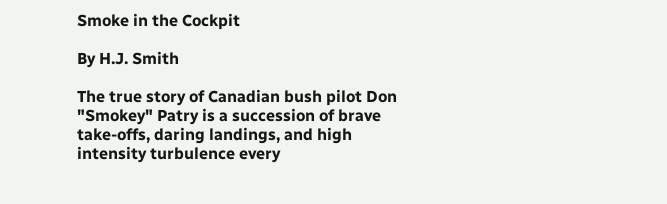Smoke in the Cockpit

By H.J. Smith

The true story of Canadian bush pilot Don "Smokey" Patry is a succession of brave take-offs, daring landings, and high intensity turbulence every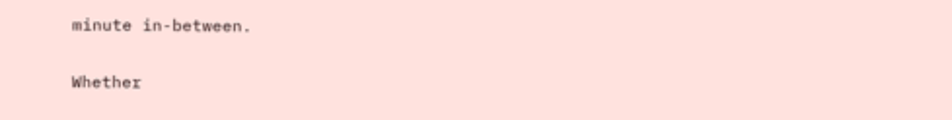minute in-between.

Whether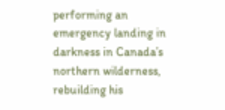performing an emergency landing in darkness in Canada’s northern wilderness, rebuilding his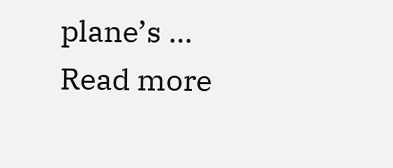plane’s ... Read more